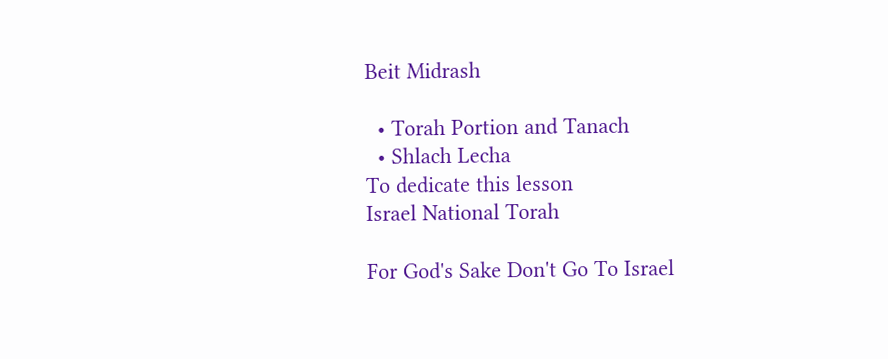Beit Midrash

  • Torah Portion and Tanach
  • Shlach Lecha
To dedicate this lesson
Israel National Torah

For God's Sake Don't Go To Israel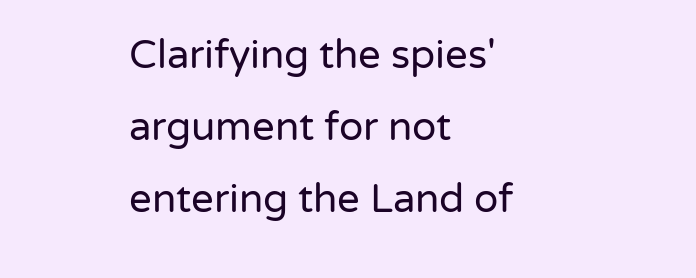Clarifying the spies' argument for not entering the Land of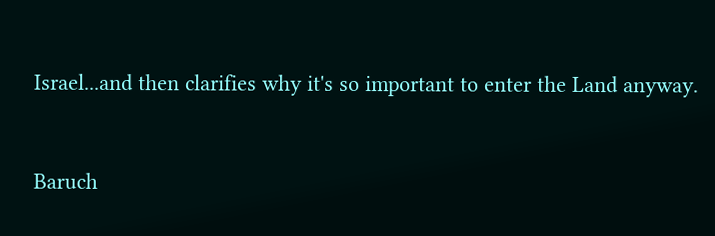Israel...and then clarifies why it's so important to enter the Land anyway.


Baruch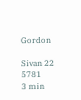Gordon

Sivan 22 5781
3 min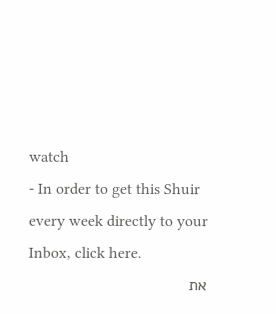watch
- In order to get this Shuir every week directly to your Inbox, click here.
את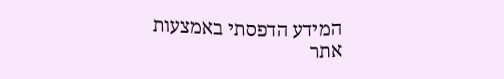המידע הדפסתי באמצעות אתר